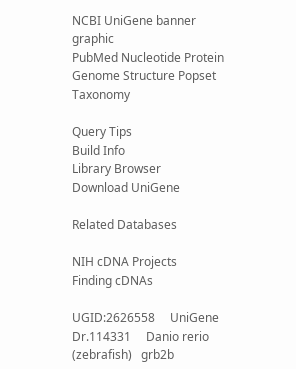NCBI UniGene banner graphic
PubMed Nucleotide Protein Genome Structure Popset Taxonomy

Query Tips
Build Info
Library Browser
Download UniGene

Related Databases

NIH cDNA Projects
Finding cDNAs

UGID:2626558     UniGene Dr.114331     Danio rerio (zebrafish)   grb2b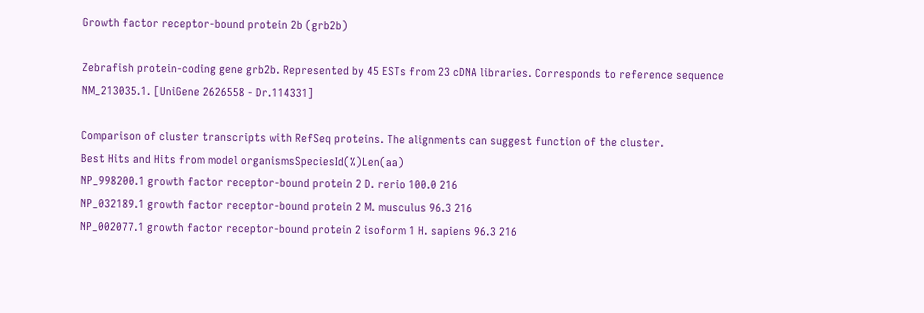Growth factor receptor-bound protein 2b (grb2b)

Zebrafish protein-coding gene grb2b. Represented by 45 ESTs from 23 cDNA libraries. Corresponds to reference sequence NM_213035.1. [UniGene 2626558 - Dr.114331]

Comparison of cluster transcripts with RefSeq proteins. The alignments can suggest function of the cluster.
Best Hits and Hits from model organismsSpeciesId(%)Len(aa)
NP_998200.1 growth factor receptor-bound protein 2 D. rerio 100.0 216
NP_032189.1 growth factor receptor-bound protein 2 M. musculus 96.3 216
NP_002077.1 growth factor receptor-bound protein 2 isoform 1 H. sapiens 96.3 216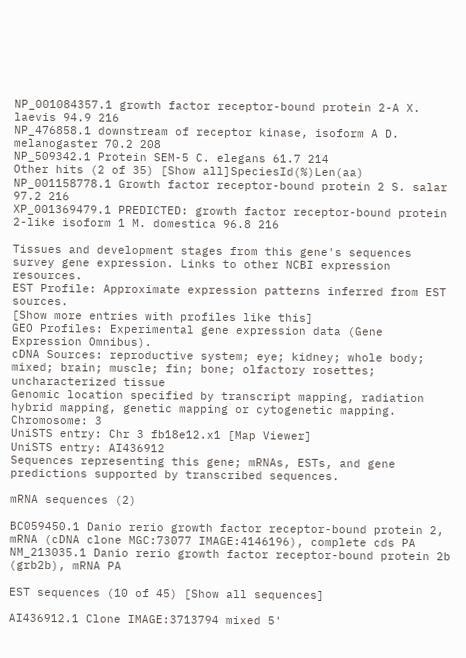NP_001084357.1 growth factor receptor-bound protein 2-A X. laevis 94.9 216
NP_476858.1 downstream of receptor kinase, isoform A D. melanogaster 70.2 208
NP_509342.1 Protein SEM-5 C. elegans 61.7 214
Other hits (2 of 35) [Show all]SpeciesId(%)Len(aa)
NP_001158778.1 Growth factor receptor-bound protein 2 S. salar 97.2 216
XP_001369479.1 PREDICTED: growth factor receptor-bound protein 2-like isoform 1 M. domestica 96.8 216

Tissues and development stages from this gene's sequences survey gene expression. Links to other NCBI expression resources.
EST Profile: Approximate expression patterns inferred from EST sources.
[Show more entries with profiles like this]
GEO Profiles: Experimental gene expression data (Gene Expression Omnibus).
cDNA Sources: reproductive system; eye; kidney; whole body; mixed; brain; muscle; fin; bone; olfactory rosettes; uncharacterized tissue
Genomic location specified by transcript mapping, radiation hybrid mapping, genetic mapping or cytogenetic mapping.
Chromosome: 3
UniSTS entry: Chr 3 fb18e12.x1 [Map Viewer]
UniSTS entry: AI436912
Sequences representing this gene; mRNAs, ESTs, and gene predictions supported by transcribed sequences.

mRNA sequences (2)

BC059450.1 Danio rerio growth factor receptor-bound protein 2, mRNA (cDNA clone MGC:73077 IMAGE:4146196), complete cds PA
NM_213035.1 Danio rerio growth factor receptor-bound protein 2b (grb2b), mRNA PA

EST sequences (10 of 45) [Show all sequences]

AI436912.1 Clone IMAGE:3713794 mixed 5'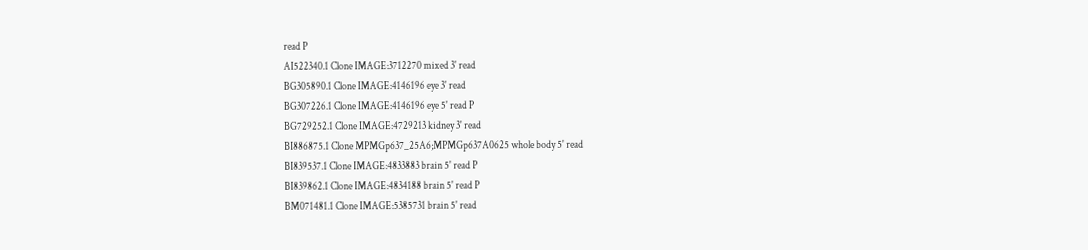read P
AI522340.1 Clone IMAGE:3712270 mixed 3' read
BG305890.1 Clone IMAGE:4146196 eye 3' read
BG307226.1 Clone IMAGE:4146196 eye 5' read P
BG729252.1 Clone IMAGE:4729213 kidney 3' read
BI886875.1 Clone MPMGp637_25A6;MPMGp637A0625 whole body 5' read
BI839537.1 Clone IMAGE:4833883 brain 5' read P
BI839862.1 Clone IMAGE:4834188 brain 5' read P
BM071481.1 Clone IMAGE:5385731 brain 5' read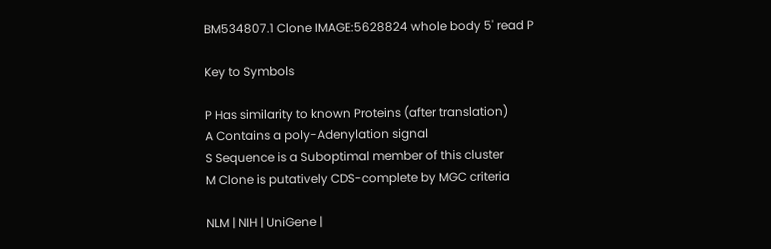BM534807.1 Clone IMAGE:5628824 whole body 5' read P

Key to Symbols

P Has similarity to known Proteins (after translation)
A Contains a poly-Adenylation signal
S Sequence is a Suboptimal member of this cluster
M Clone is putatively CDS-complete by MGC criteria

NLM | NIH | UniGene |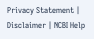Privacy Statement | Disclaimer | NCBI Help